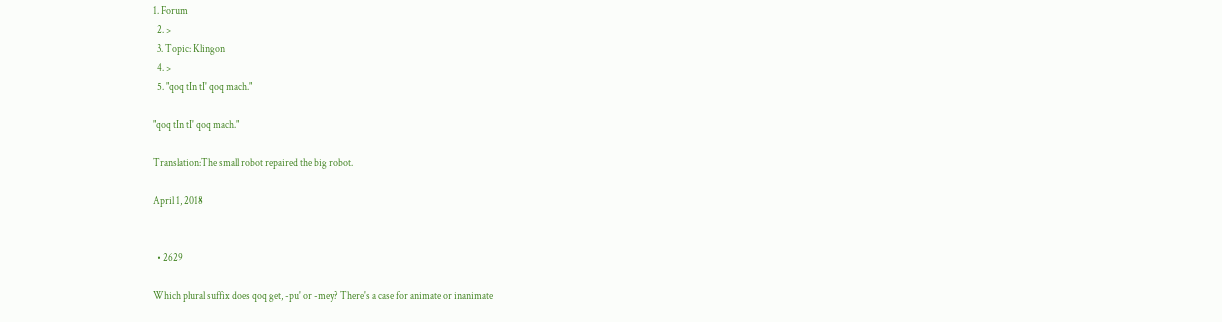1. Forum
  2. >
  3. Topic: Klingon
  4. >
  5. "qoq tIn tI' qoq mach."

"qoq tIn tI' qoq mach."

Translation:The small robot repaired the big robot.

April 1, 2018


  • 2629

Which plural suffix does qoq get, -pu' or -mey? There's a case for animate or inanimate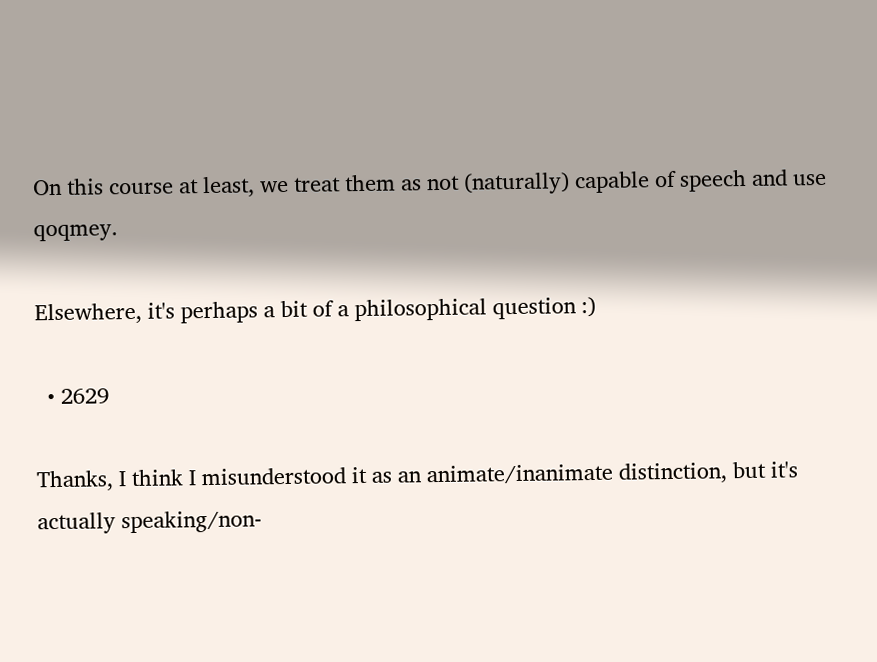On this course at least, we treat them as not (naturally) capable of speech and use qoqmey.

Elsewhere, it's perhaps a bit of a philosophical question :)

  • 2629

Thanks, I think I misunderstood it as an animate/inanimate distinction, but it's actually speaking/non-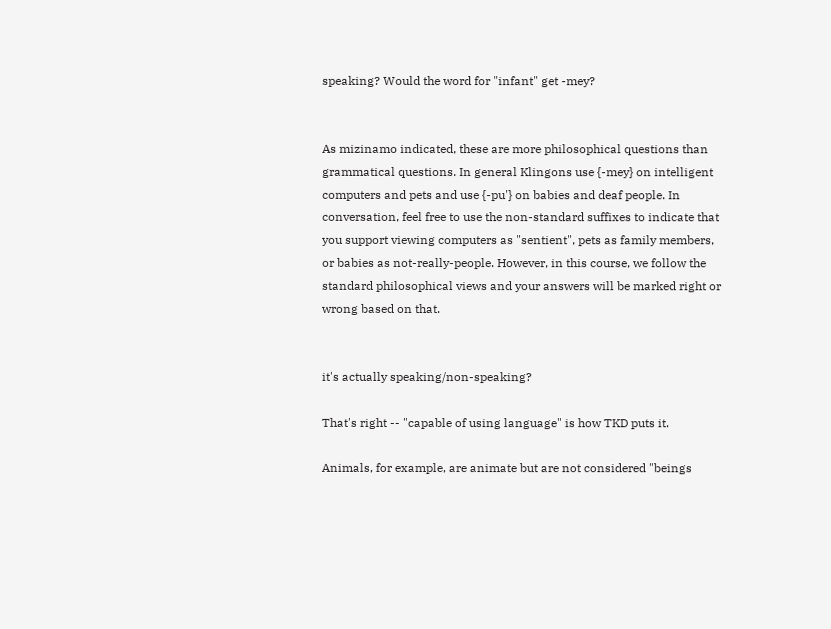speaking? Would the word for "infant" get -mey?


As mizinamo indicated, these are more philosophical questions than grammatical questions. In general Klingons use {-mey} on intelligent computers and pets and use {-pu'} on babies and deaf people. In conversation, feel free to use the non-standard suffixes to indicate that you support viewing computers as "sentient", pets as family members, or babies as not-really-people. However, in this course, we follow the standard philosophical views and your answers will be marked right or wrong based on that.


it's actually speaking/non-speaking?

That's right -- "capable of using language" is how TKD puts it.

Animals, for example, are animate but are not considered "beings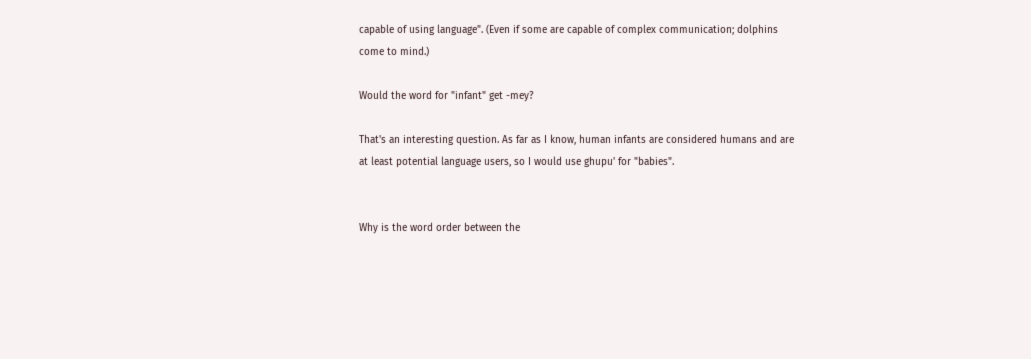capable of using language". (Even if some are capable of complex communication; dolphins come to mind.)

Would the word for "infant" get -mey?

That's an interesting question. As far as I know, human infants are considered humans and are at least potential language users, so I would use ghupu' for "babies".


Why is the word order between the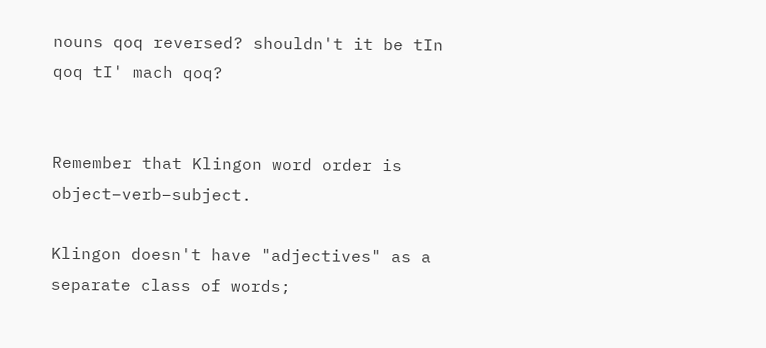nouns qoq reversed? shouldn't it be tIn qoq tI' mach qoq?


Remember that Klingon word order is object–verb–subject.

Klingon doesn't have "adjectives" as a separate class of words;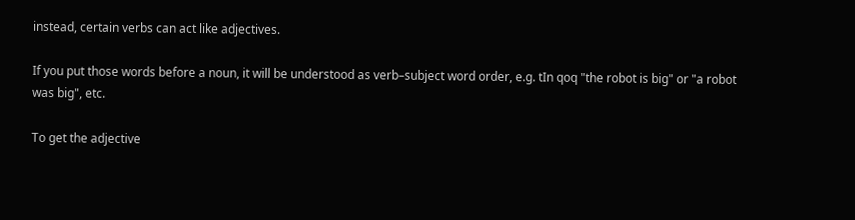instead, certain verbs can act like adjectives.

If you put those words before a noun, it will be understood as verb–subject word order, e.g. tIn qoq "the robot is big" or "a robot was big", etc.

To get the adjective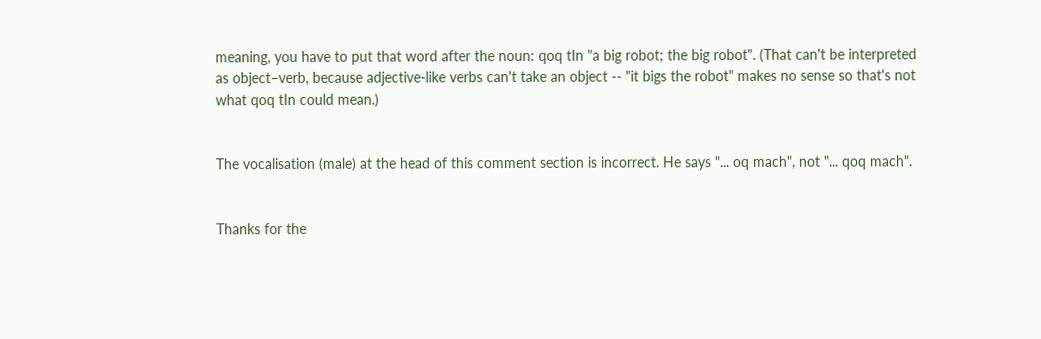meaning, you have to put that word after the noun: qoq tIn "a big robot; the big robot". (That can't be interpreted as object–verb, because adjective-like verbs can't take an object -- "it bigs the robot" makes no sense so that's not what qoq tIn could mean.)


The vocalisation (male) at the head of this comment section is incorrect. He says "... oq mach", not "... qoq mach".


Thanks for the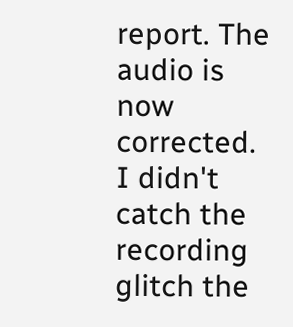report. The audio is now corrected. I didn't catch the recording glitch the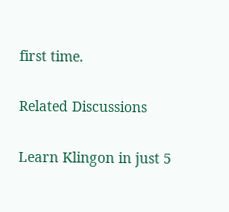first time.

Related Discussions

Learn Klingon in just 5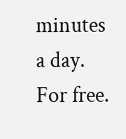minutes a day. For free.